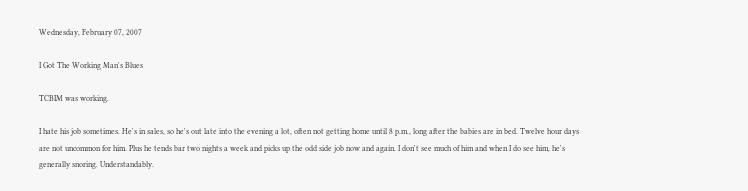Wednesday, February 07, 2007

I Got The Working Man's Blues

TCBIM was working.

I hate his job sometimes. He's in sales, so he's out late into the evening a lot, often not getting home until 8 p.m., long after the babies are in bed. Twelve hour days are not uncommon for him. Plus he tends bar two nights a week and picks up the odd side job now and again. I don't see much of him and when I do see him, he's generally snoring. Understandably.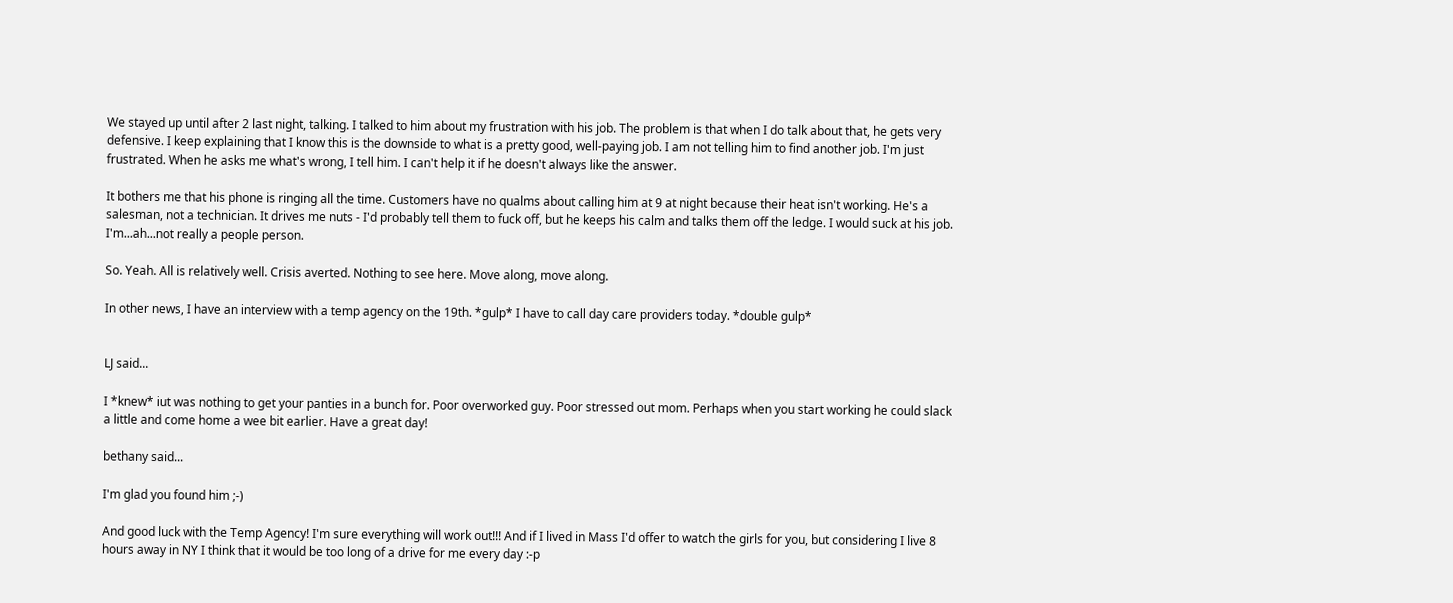We stayed up until after 2 last night, talking. I talked to him about my frustration with his job. The problem is that when I do talk about that, he gets very defensive. I keep explaining that I know this is the downside to what is a pretty good, well-paying job. I am not telling him to find another job. I'm just frustrated. When he asks me what's wrong, I tell him. I can't help it if he doesn't always like the answer.

It bothers me that his phone is ringing all the time. Customers have no qualms about calling him at 9 at night because their heat isn't working. He's a salesman, not a technician. It drives me nuts - I'd probably tell them to fuck off, but he keeps his calm and talks them off the ledge. I would suck at his job. I'm...ah...not really a people person.

So. Yeah. All is relatively well. Crisis averted. Nothing to see here. Move along, move along.

In other news, I have an interview with a temp agency on the 19th. *gulp* I have to call day care providers today. *double gulp*


LJ said...

I *knew* iut was nothing to get your panties in a bunch for. Poor overworked guy. Poor stressed out mom. Perhaps when you start working he could slack a little and come home a wee bit earlier. Have a great day!

bethany said...

I'm glad you found him ;-)

And good luck with the Temp Agency! I'm sure everything will work out!!! And if I lived in Mass I'd offer to watch the girls for you, but considering I live 8 hours away in NY I think that it would be too long of a drive for me every day :-p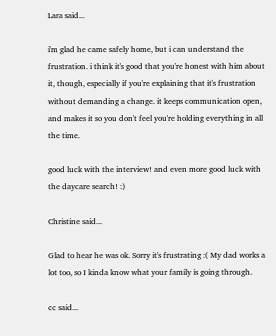Lara said...

i'm glad he came safely home, but i can understand the frustration. i think it's good that you're honest with him about it, though, especially if you're explaining that it's frustration without demanding a change. it keeps communication open, and makes it so you don't feel you're holding everything in all the time.

good luck with the interview! and even more good luck with the daycare search! :)

Christine said...

Glad to hear he was ok. Sorry it's frustrating :( My dad works a lot too, so I kinda know what your family is going through.

cc said...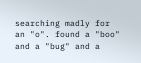searching madly for an "o". found a "boo" and a "bug" and a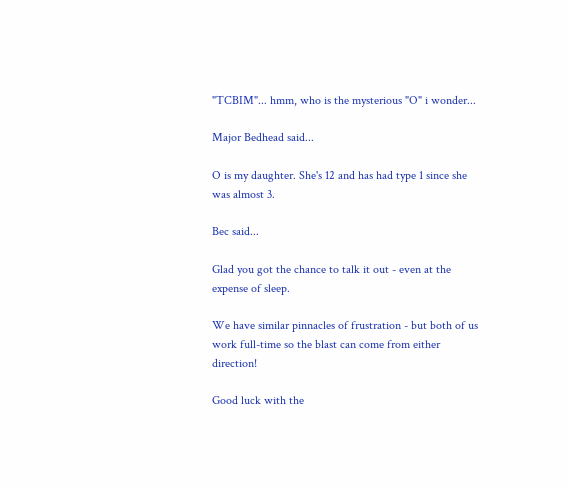"TCBIM"... hmm, who is the mysterious "O" i wonder...

Major Bedhead said...

O is my daughter. She's 12 and has had type 1 since she was almost 3.

Bec said...

Glad you got the chance to talk it out - even at the expense of sleep.

We have similar pinnacles of frustration - but both of us work full-time so the blast can come from either direction!

Good luck with the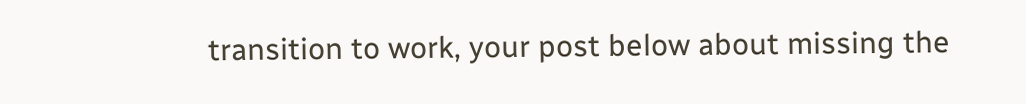transition to work, your post below about missing the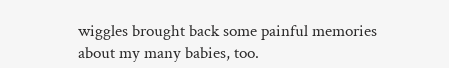wiggles brought back some painful memories about my many babies, too.